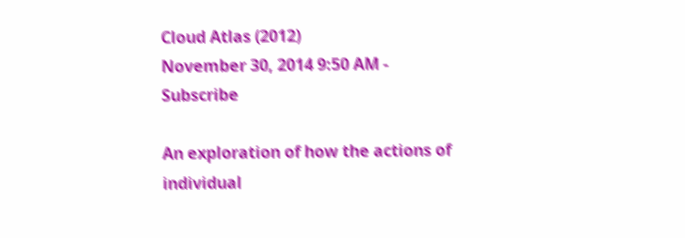Cloud Atlas (2012)
November 30, 2014 9:50 AM - Subscribe

An exploration of how the actions of individual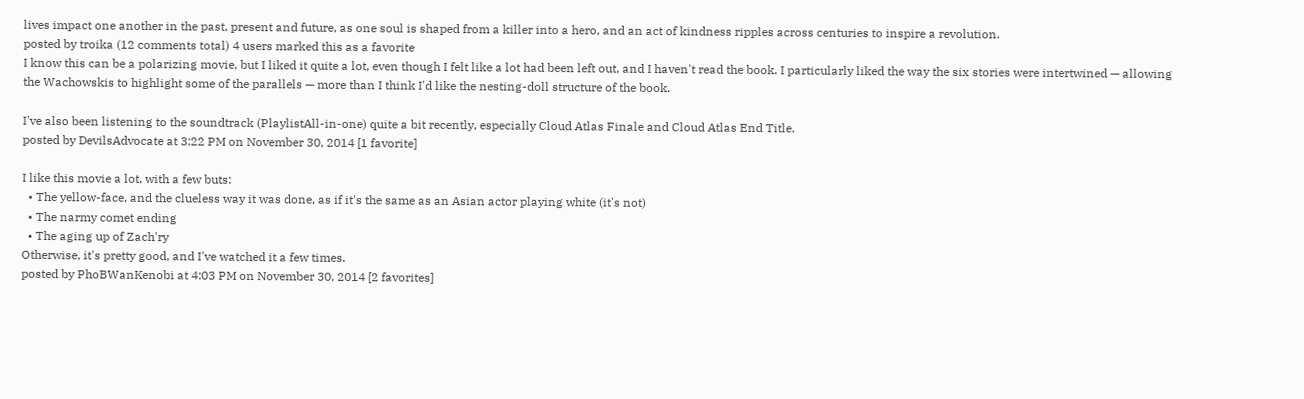lives impact one another in the past, present and future, as one soul is shaped from a killer into a hero, and an act of kindness ripples across centuries to inspire a revolution.
posted by troika (12 comments total) 4 users marked this as a favorite
I know this can be a polarizing movie, but I liked it quite a lot, even though I felt like a lot had been left out, and I haven't read the book. I particularly liked the way the six stories were intertwined — allowing the Wachowskis to highlight some of the parallels — more than I think I'd like the nesting-doll structure of the book.

I've also been listening to the soundtrack (PlaylistAll-in-one) quite a bit recently, especially Cloud Atlas Finale and Cloud Atlas End Title.
posted by DevilsAdvocate at 3:22 PM on November 30, 2014 [1 favorite]

I like this movie a lot, with a few buts:
  • The yellow-face, and the clueless way it was done, as if it's the same as an Asian actor playing white (it's not)
  • The narmy comet ending
  • The aging up of Zach'ry
Otherwise, it's pretty good, and I've watched it a few times.
posted by PhoBWanKenobi at 4:03 PM on November 30, 2014 [2 favorites]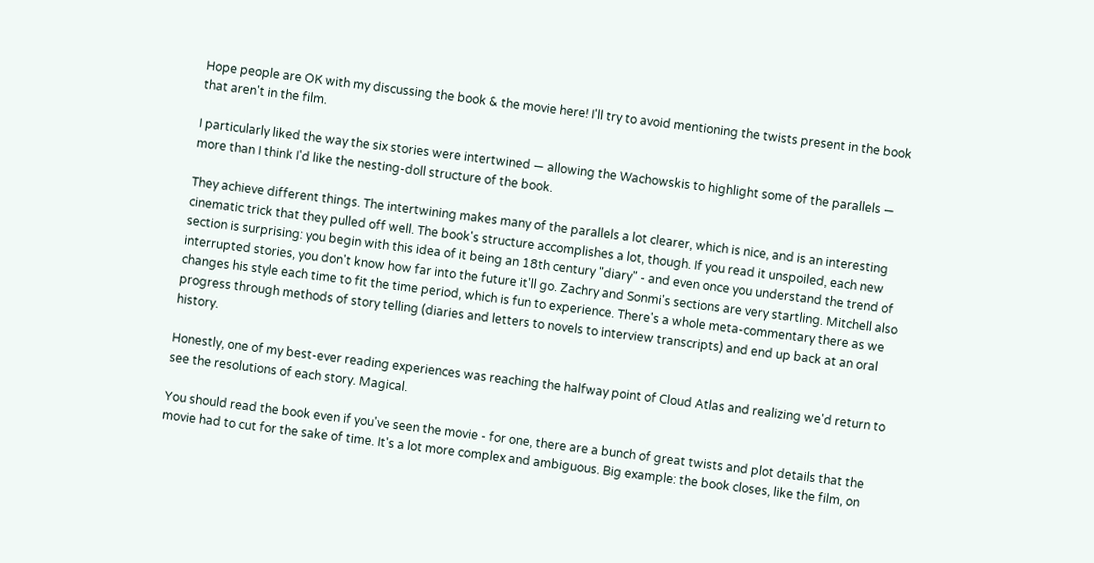Hope people are OK with my discussing the book & the movie here! I'll try to avoid mentioning the twists present in the book that aren't in the film.

I particularly liked the way the six stories were intertwined — allowing the Wachowskis to highlight some of the parallels — more than I think I'd like the nesting-doll structure of the book.

They achieve different things. The intertwining makes many of the parallels a lot clearer, which is nice, and is an interesting cinematic trick that they pulled off well. The book's structure accomplishes a lot, though. If you read it unspoiled, each new section is surprising: you begin with this idea of it being an 18th century "diary" - and even once you understand the trend of interrupted stories, you don't know how far into the future it'll go. Zachry and Sonmi's sections are very startling. Mitchell also changes his style each time to fit the time period, which is fun to experience. There's a whole meta-commentary there as we progress through methods of story telling (diaries and letters to novels to interview transcripts) and end up back at an oral history.

Honestly, one of my best-ever reading experiences was reaching the halfway point of Cloud Atlas and realizing we'd return to see the resolutions of each story. Magical.

You should read the book even if you've seen the movie - for one, there are a bunch of great twists and plot details that the movie had to cut for the sake of time. It's a lot more complex and ambiguous. Big example: the book closes, like the film, on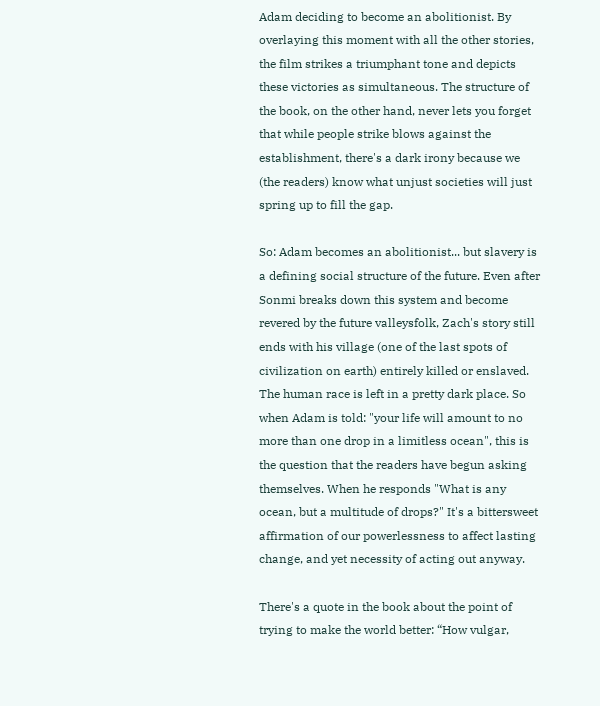Adam deciding to become an abolitionist. By overlaying this moment with all the other stories, the film strikes a triumphant tone and depicts these victories as simultaneous. The structure of the book, on the other hand, never lets you forget that while people strike blows against the establishment, there's a dark irony because we (the readers) know what unjust societies will just spring up to fill the gap.

So: Adam becomes an abolitionist... but slavery is a defining social structure of the future. Even after Sonmi breaks down this system and become revered by the future valleysfolk, Zach's story still ends with his village (one of the last spots of civilization on earth) entirely killed or enslaved. The human race is left in a pretty dark place. So when Adam is told: "your life will amount to no more than one drop in a limitless ocean", this is the question that the readers have begun asking themselves. When he responds "What is any ocean, but a multitude of drops?" It's a bittersweet affirmation of our powerlessness to affect lasting change, and yet necessity of acting out anyway.

There's a quote in the book about the point of trying to make the world better: “How vulgar,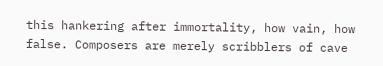this hankering after immortality, how vain, how false. Composers are merely scribblers of cave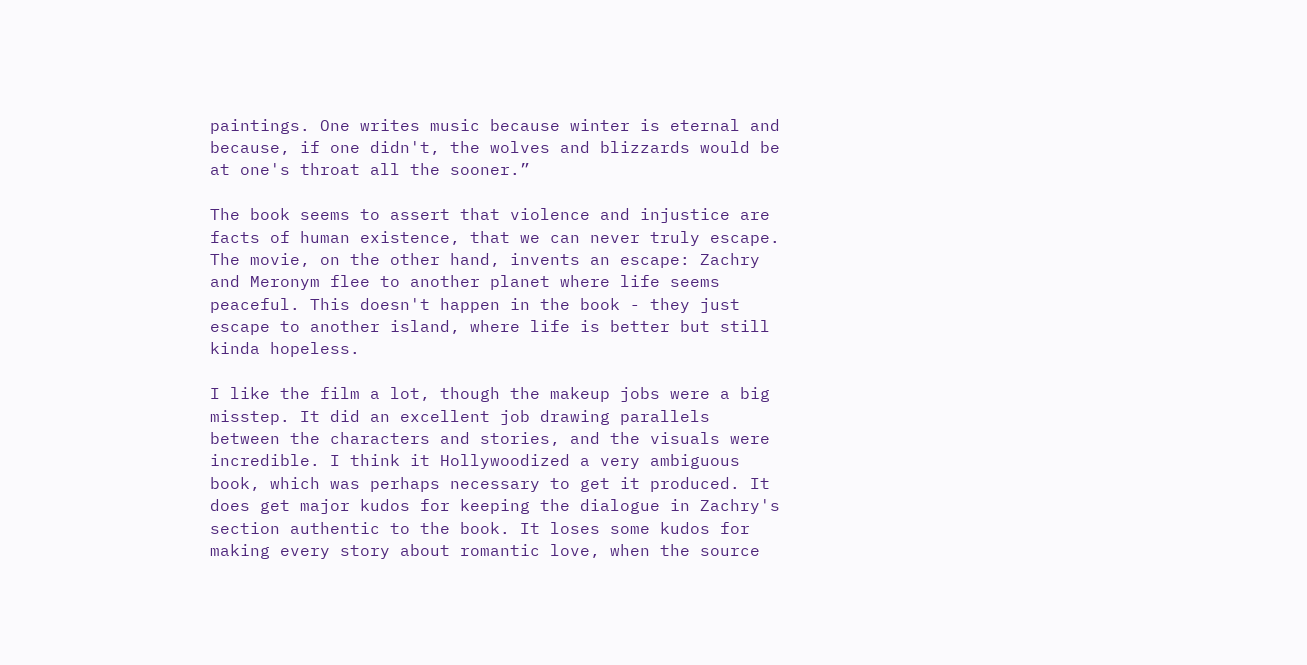paintings. One writes music because winter is eternal and because, if one didn't, the wolves and blizzards would be at one's throat all the sooner.”

The book seems to assert that violence and injustice are facts of human existence, that we can never truly escape. The movie, on the other hand, invents an escape: Zachry and Meronym flee to another planet where life seems peaceful. This doesn't happen in the book - they just escape to another island, where life is better but still kinda hopeless.

I like the film a lot, though the makeup jobs were a big misstep. It did an excellent job drawing parallels between the characters and stories, and the visuals were incredible. I think it Hollywoodized a very ambiguous book, which was perhaps necessary to get it produced. It does get major kudos for keeping the dialogue in Zachry's section authentic to the book. It loses some kudos for making every story about romantic love, when the source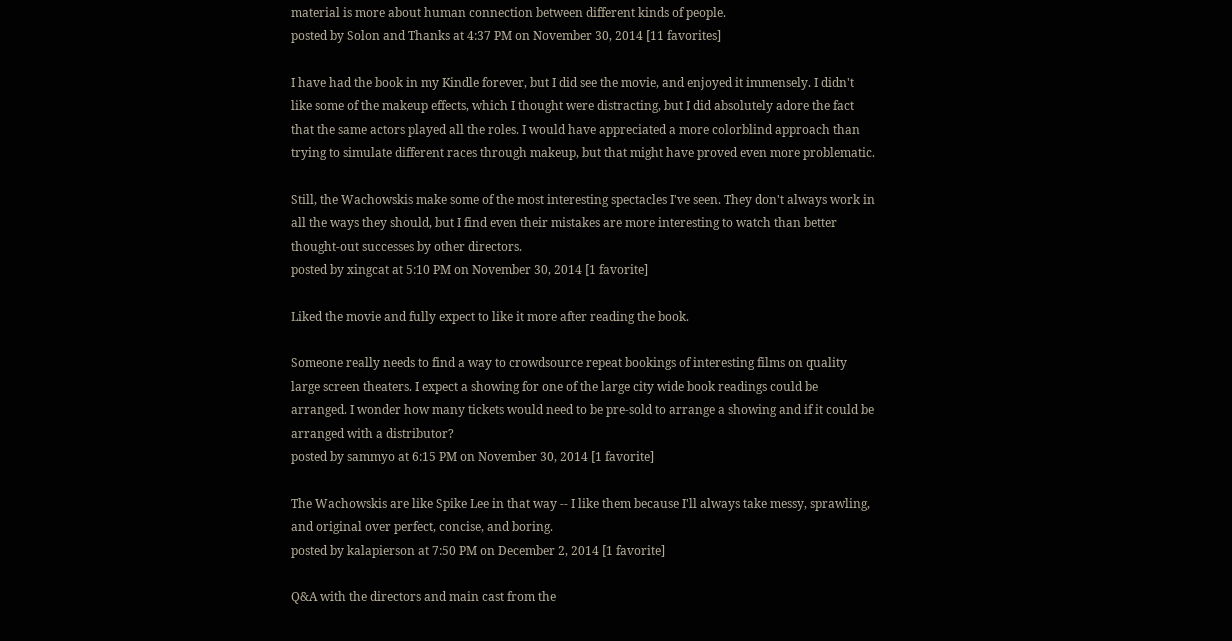material is more about human connection between different kinds of people.
posted by Solon and Thanks at 4:37 PM on November 30, 2014 [11 favorites]

I have had the book in my Kindle forever, but I did see the movie, and enjoyed it immensely. I didn't like some of the makeup effects, which I thought were distracting, but I did absolutely adore the fact that the same actors played all the roles. I would have appreciated a more colorblind approach than trying to simulate different races through makeup, but that might have proved even more problematic.

Still, the Wachowskis make some of the most interesting spectacles I've seen. They don't always work in all the ways they should, but I find even their mistakes are more interesting to watch than better thought-out successes by other directors.
posted by xingcat at 5:10 PM on November 30, 2014 [1 favorite]

Liked the movie and fully expect to like it more after reading the book.

Someone really needs to find a way to crowdsource repeat bookings of interesting films on quality large screen theaters. I expect a showing for one of the large city wide book readings could be arranged. I wonder how many tickets would need to be pre-sold to arrange a showing and if it could be arranged with a distributor?
posted by sammyo at 6:15 PM on November 30, 2014 [1 favorite]

The Wachowskis are like Spike Lee in that way -- I like them because I'll always take messy, sprawling, and original over perfect, concise, and boring.
posted by kalapierson at 7:50 PM on December 2, 2014 [1 favorite]

Q&A with the directors and main cast from the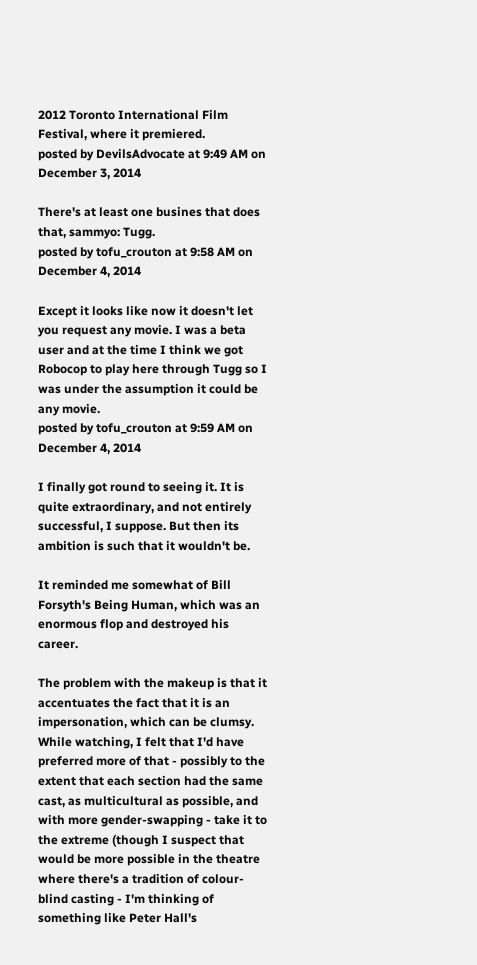2012 Toronto International Film Festival, where it premiered.
posted by DevilsAdvocate at 9:49 AM on December 3, 2014

There's at least one busines that does that, sammyo: Tugg.
posted by tofu_crouton at 9:58 AM on December 4, 2014

Except it looks like now it doesn't let you request any movie. I was a beta user and at the time I think we got Robocop to play here through Tugg so I was under the assumption it could be any movie.
posted by tofu_crouton at 9:59 AM on December 4, 2014

I finally got round to seeing it. It is quite extraordinary, and not entirely successful, I suppose. But then its ambition is such that it wouldn't be.

It reminded me somewhat of Bill Forsyth's Being Human, which was an enormous flop and destroyed his career.

The problem with the makeup is that it accentuates the fact that it is an impersonation, which can be clumsy. While watching, I felt that I'd have preferred more of that - possibly to the extent that each section had the same cast, as multicultural as possible, and with more gender-swapping - take it to the extreme (though I suspect that would be more possible in the theatre where there's a tradition of colour-blind casting - I'm thinking of something like Peter Hall's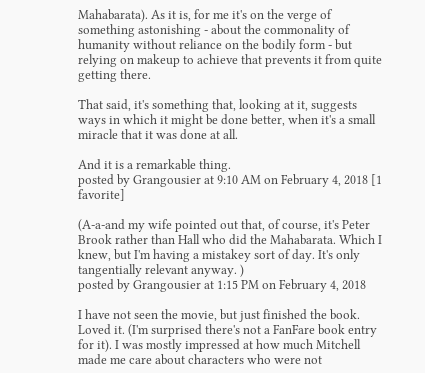Mahabarata). As it is, for me it's on the verge of something astonishing - about the commonality of humanity without reliance on the bodily form - but relying on makeup to achieve that prevents it from quite getting there.

That said, it's something that, looking at it, suggests ways in which it might be done better, when it's a small miracle that it was done at all.

And it is a remarkable thing.
posted by Grangousier at 9:10 AM on February 4, 2018 [1 favorite]

(A-a-and my wife pointed out that, of course, it's Peter Brook rather than Hall who did the Mahabarata. Which I knew, but I'm having a mistakey sort of day. It's only tangentially relevant anyway. )
posted by Grangousier at 1:15 PM on February 4, 2018

I have not seen the movie, but just finished the book. Loved it. (I'm surprised there's not a FanFare book entry for it). I was mostly impressed at how much Mitchell made me care about characters who were not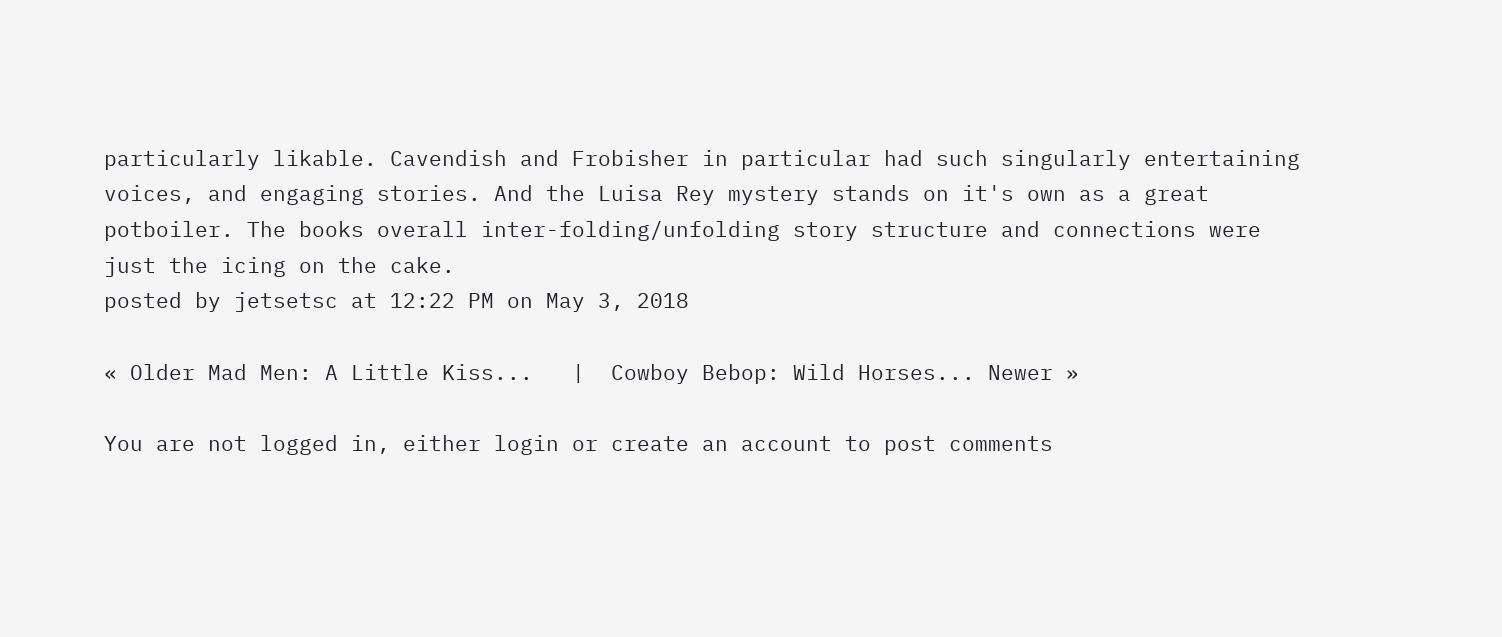particularly likable. Cavendish and Frobisher in particular had such singularly entertaining voices, and engaging stories. And the Luisa Rey mystery stands on it's own as a great potboiler. The books overall inter-folding/unfolding story structure and connections were just the icing on the cake.
posted by jetsetsc at 12:22 PM on May 3, 2018

« Older Mad Men: A Little Kiss...   |  Cowboy Bebop: Wild Horses... Newer »

You are not logged in, either login or create an account to post comments